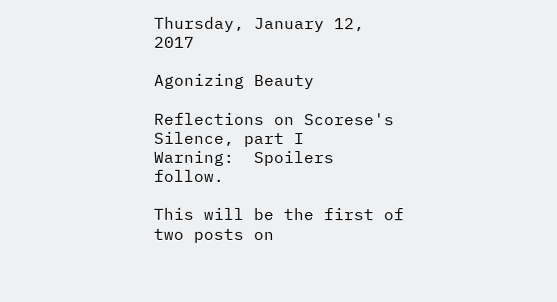Thursday, January 12, 2017

Agonizing Beauty

Reflections on Scorese's Silence, part I
Warning:  Spoilers follow.

This will be the first of two posts on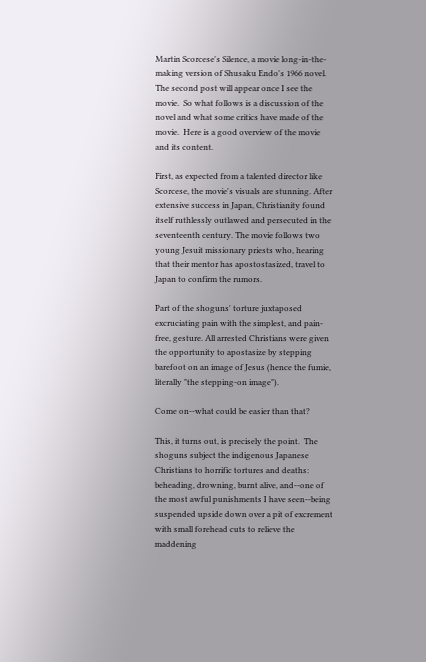Martin Scorcese's Silence, a movie long-in-the-making version of Shusaku Endo's 1966 novel.  The second post will appear once I see the movie.  So what follows is a discussion of the novel and what some critics have made of the movie.  Here is a good overview of the movie and its content.

First, as expected from a talented director like Scorcese, the movie's visuals are stunning. After extensive success in Japan, Christianity found itself ruthlessly outlawed and persecuted in the seventeenth century. The movie follows two young Jesuit missionary priests who, hearing that their mentor has apostostasized, travel to Japan to confirm the rumors.

Part of the shoguns' torture juxtaposed excruciating pain with the simplest, and pain-free, gesture. All arrested Christians were given the opportunity to apostasize by stepping barefoot on an image of Jesus (hence the fumie, literally "the stepping-on image").

Come on--what could be easier than that?

This, it turns out, is precisely the point.  The shoguns subject the indigenous Japanese Christians to horrific tortures and deaths:  beheading, drowning, burnt alive, and--one of the most awful punishments I have seen--being suspended upside down over a pit of excrement with small forehead cuts to relieve the maddening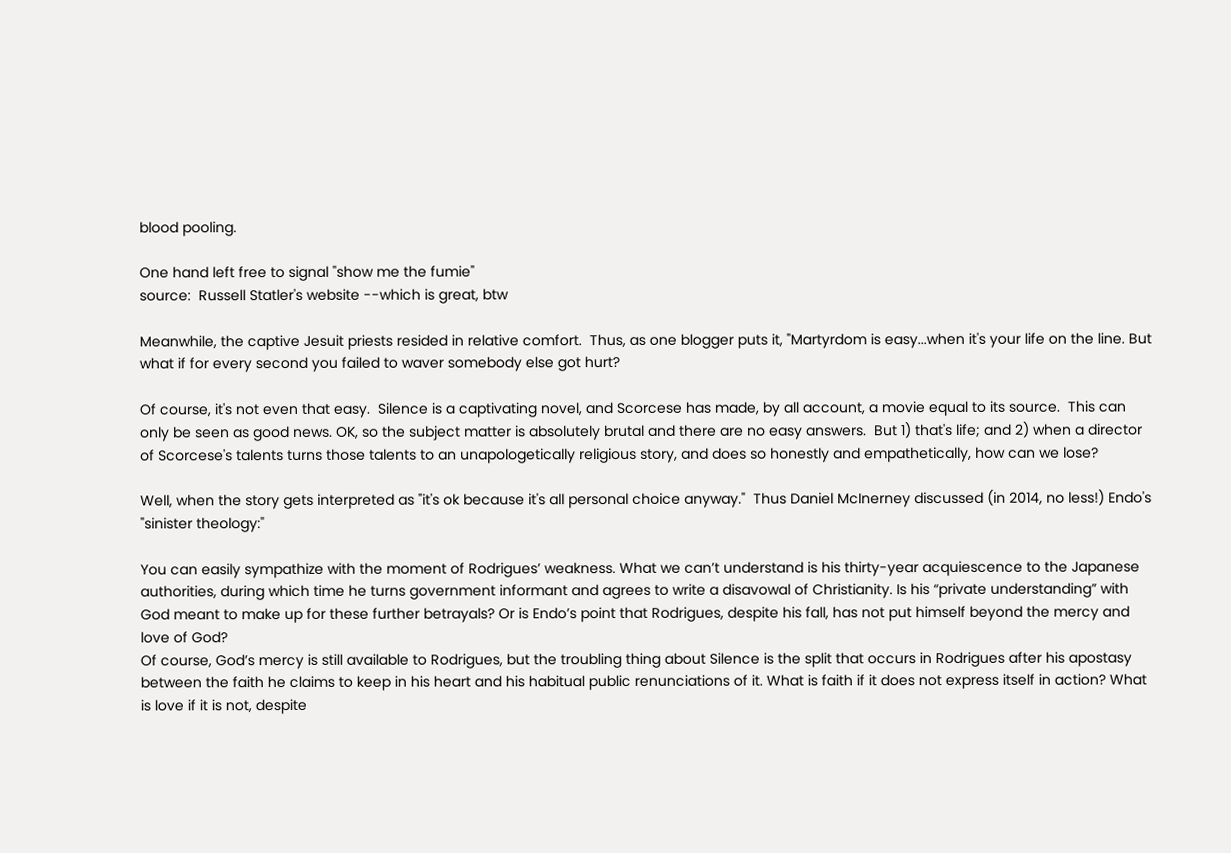blood pooling.

One hand left free to signal "show me the fumie"
source:  Russell Statler's website --which is great, btw

Meanwhile, the captive Jesuit priests resided in relative comfort.  Thus, as one blogger puts it, "Martyrdom is easy...when it's your life on the line. But what if for every second you failed to waver somebody else got hurt?

Of course, it's not even that easy.  Silence is a captivating novel, and Scorcese has made, by all account, a movie equal to its source.  This can only be seen as good news. OK, so the subject matter is absolutely brutal and there are no easy answers.  But 1) that's life; and 2) when a director of Scorcese's talents turns those talents to an unapologetically religious story, and does so honestly and empathetically, how can we lose?

Well, when the story gets interpreted as "it's ok because it's all personal choice anyway."  Thus Daniel McInerney discussed (in 2014, no less!) Endo's "sinister theology:"

You can easily sympathize with the moment of Rodrigues’ weakness. What we can’t understand is his thirty-year acquiescence to the Japanese authorities, during which time he turns government informant and agrees to write a disavowal of Christianity. Is his “private understanding” with God meant to make up for these further betrayals? Or is Endo’s point that Rodrigues, despite his fall, has not put himself beyond the mercy and love of God?
Of course, God’s mercy is still available to Rodrigues, but the troubling thing about Silence is the split that occurs in Rodrigues after his apostasy between the faith he claims to keep in his heart and his habitual public renunciations of it. What is faith if it does not express itself in action? What is love if it is not, despite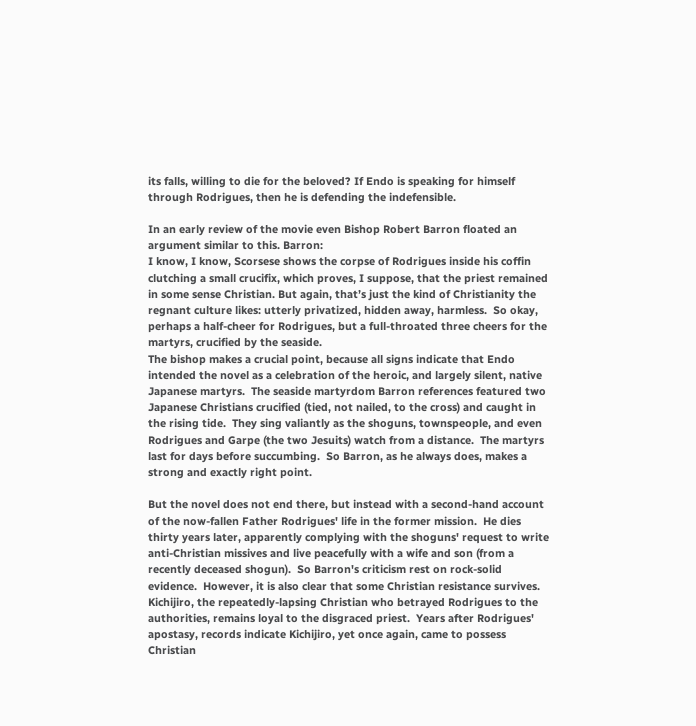its falls, willing to die for the beloved? If Endo is speaking for himself through Rodrigues, then he is defending the indefensible.

In an early review of the movie even Bishop Robert Barron floated an argument similar to this. Barron:
I know, I know, Scorsese shows the corpse of Rodrigues inside his coffin clutching a small crucifix, which proves, I suppose, that the priest remained in some sense Christian. But again, that’s just the kind of Christianity the regnant culture likes: utterly privatized, hidden away, harmless.  So okay, perhaps a half-cheer for Rodrigues, but a full-throated three cheers for the martyrs, crucified by the seaside.
The bishop makes a crucial point, because all signs indicate that Endo intended the novel as a celebration of the heroic, and largely silent, native Japanese martyrs.  The seaside martyrdom Barron references featured two Japanese Christians crucified (tied, not nailed, to the cross) and caught in the rising tide.  They sing valiantly as the shoguns, townspeople, and even Rodrigues and Garpe (the two Jesuits) watch from a distance.  The martyrs last for days before succumbing.  So Barron, as he always does, makes a strong and exactly right point.

But the novel does not end there, but instead with a second-hand account of the now-fallen Father Rodrigues' life in the former mission.  He dies thirty years later, apparently complying with the shoguns' request to write anti-Christian missives and live peacefully with a wife and son (from a recently deceased shogun).  So Barron's criticism rest on rock-solid evidence.  However, it is also clear that some Christian resistance survives.  Kichijiro, the repeatedly-lapsing Christian who betrayed Rodrigues to the authorities, remains loyal to the disgraced priest.  Years after Rodrigues' apostasy, records indicate Kichijiro, yet once again, came to possess Christian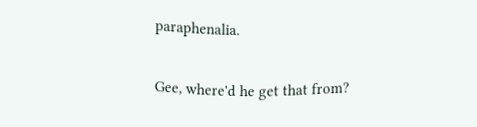paraphenalia.

Gee, where'd he get that from?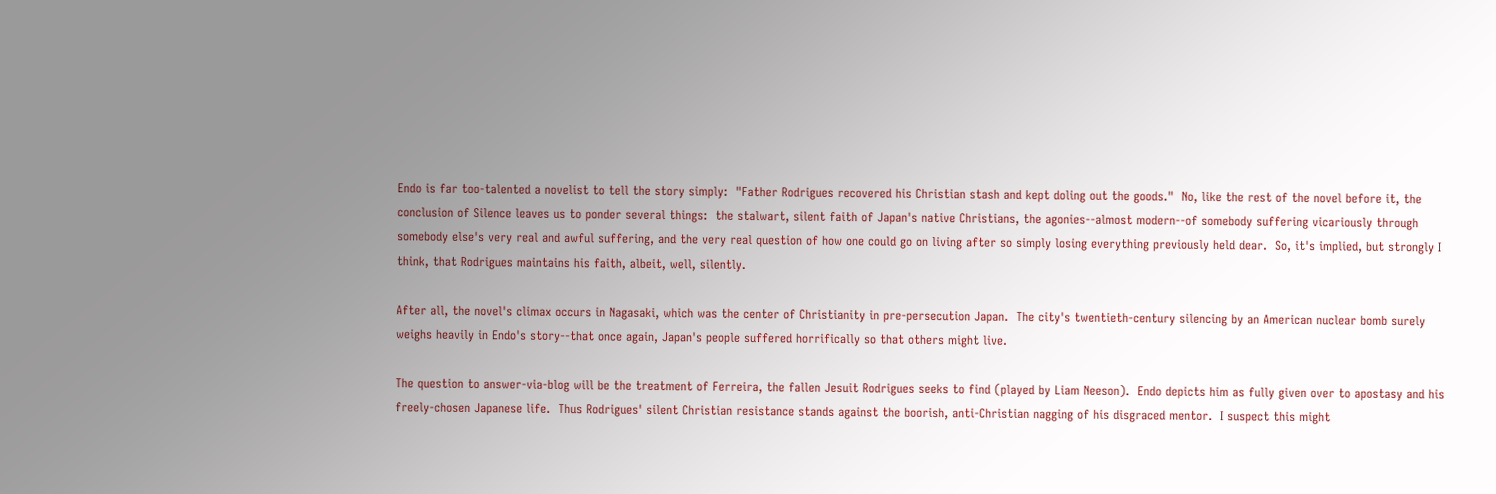Endo is far too-talented a novelist to tell the story simply:  "Father Rodrigues recovered his Christian stash and kept doling out the goods."  No, like the rest of the novel before it, the conclusion of Silence leaves us to ponder several things:  the stalwart, silent faith of Japan's native Christians, the agonies--almost modern--of somebody suffering vicariously through somebody else's very real and awful suffering, and the very real question of how one could go on living after so simply losing everything previously held dear.  So, it's implied, but strongly I think, that Rodrigues maintains his faith, albeit, well, silently.

After all, the novel's climax occurs in Nagasaki, which was the center of Christianity in pre-persecution Japan.  The city's twentieth-century silencing by an American nuclear bomb surely weighs heavily in Endo's story--that once again, Japan's people suffered horrifically so that others might live.

The question to answer-via-blog will be the treatment of Ferreira, the fallen Jesuit Rodrigues seeks to find (played by Liam Neeson).  Endo depicts him as fully given over to apostasy and his freely-chosen Japanese life.  Thus Rodrigues' silent Christian resistance stands against the boorish, anti-Christian nagging of his disgraced mentor.  I suspect this might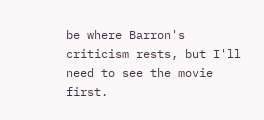be where Barron's criticism rests, but I'll need to see the movie first.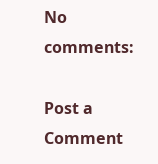No comments:

Post a Comment